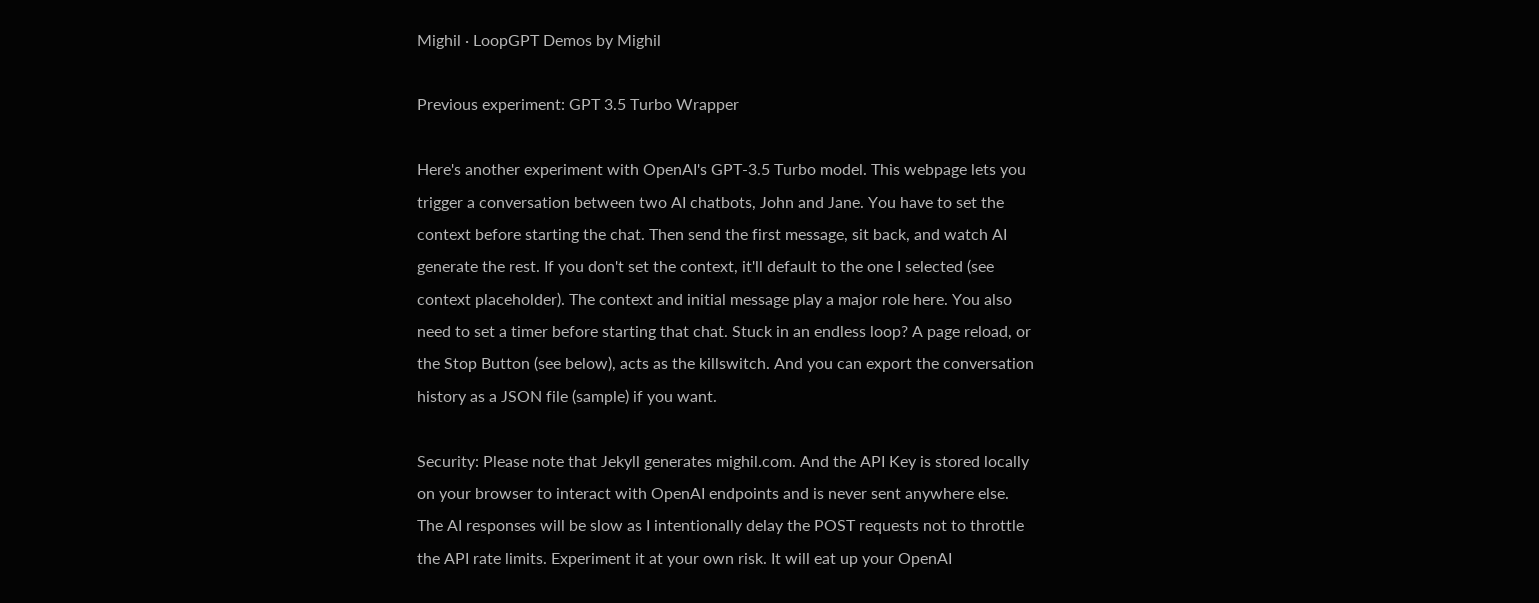Mighil · LoopGPT Demos by Mighil

Previous experiment: GPT 3.5 Turbo Wrapper

Here's another experiment with OpenAI's GPT-3.5 Turbo model. This webpage lets you trigger a conversation between two AI chatbots, John and Jane. You have to set the context before starting the chat. Then send the first message, sit back, and watch AI generate the rest. If you don't set the context, it'll default to the one I selected (see context placeholder). The context and initial message play a major role here. You also need to set a timer before starting that chat. Stuck in an endless loop? A page reload, or the Stop Button (see below), acts as the killswitch. And you can export the conversation history as a JSON file (sample) if you want.

Security: Please note that Jekyll generates mighil.com. And the API Key is stored locally on your browser to interact with OpenAI endpoints and is never sent anywhere else. The AI responses will be slow as I intentionally delay the POST requests not to throttle the API rate limits. Experiment it at your own risk. It will eat up your OpenAI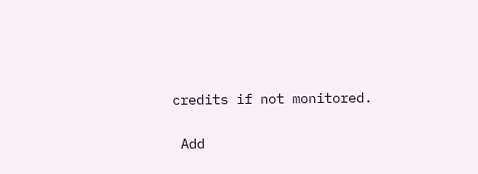credits if not monitored.

 Add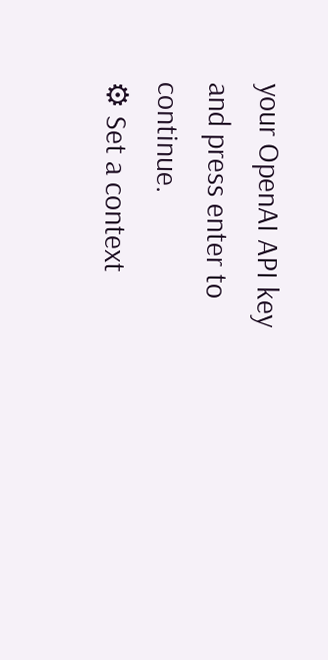your OpenAI API key and press enter to continue.
⚙ Set a context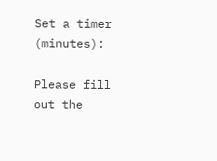Set a timer (minutes):

Please fill out the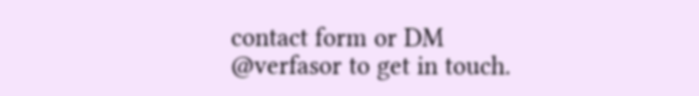contact form or DM @verfasor to get in touch.